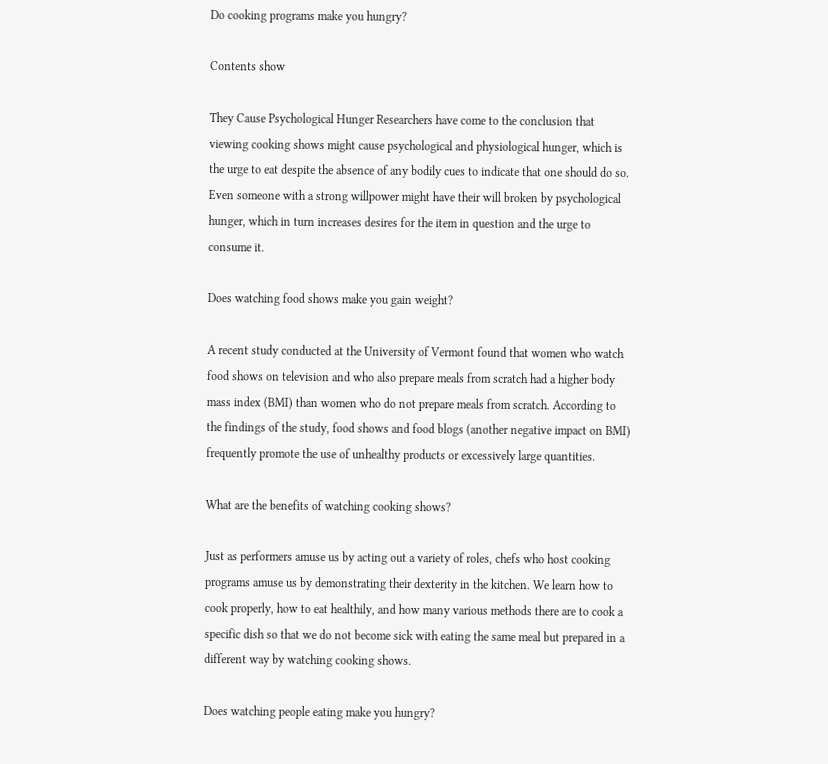Do cooking programs make you hungry?

Contents show

They Cause Psychological Hunger Researchers have come to the conclusion that viewing cooking shows might cause psychological and physiological hunger, which is the urge to eat despite the absence of any bodily cues to indicate that one should do so. Even someone with a strong willpower might have their will broken by psychological hunger, which in turn increases desires for the item in question and the urge to consume it.

Does watching food shows make you gain weight?

A recent study conducted at the University of Vermont found that women who watch food shows on television and who also prepare meals from scratch had a higher body mass index (BMI) than women who do not prepare meals from scratch. According to the findings of the study, food shows and food blogs (another negative impact on BMI) frequently promote the use of unhealthy products or excessively large quantities.

What are the benefits of watching cooking shows?

Just as performers amuse us by acting out a variety of roles, chefs who host cooking programs amuse us by demonstrating their dexterity in the kitchen. We learn how to cook properly, how to eat healthily, and how many various methods there are to cook a specific dish so that we do not become sick with eating the same meal but prepared in a different way by watching cooking shows.

Does watching people eating make you hungry?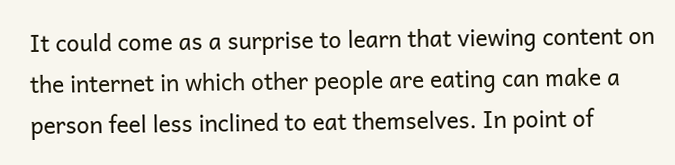It could come as a surprise to learn that viewing content on the internet in which other people are eating can make a person feel less inclined to eat themselves. In point of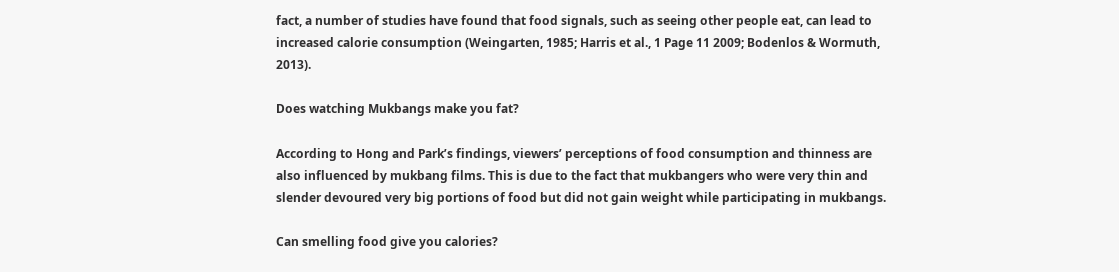fact, a number of studies have found that food signals, such as seeing other people eat, can lead to increased calorie consumption (Weingarten, 1985; Harris et al., 1 Page 11 2009; Bodenlos & Wormuth, 2013).

Does watching Mukbangs make you fat?

According to Hong and Park’s findings, viewers’ perceptions of food consumption and thinness are also influenced by mukbang films. This is due to the fact that mukbangers who were very thin and slender devoured very big portions of food but did not gain weight while participating in mukbangs.

Can smelling food give you calories?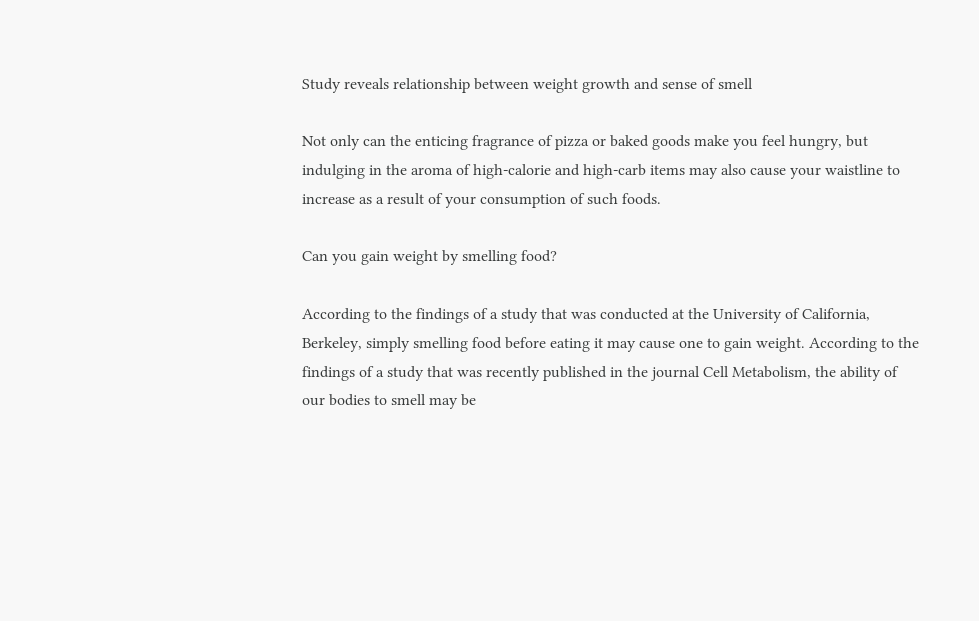Study reveals relationship between weight growth and sense of smell

Not only can the enticing fragrance of pizza or baked goods make you feel hungry, but indulging in the aroma of high-calorie and high-carb items may also cause your waistline to increase as a result of your consumption of such foods.

Can you gain weight by smelling food?

According to the findings of a study that was conducted at the University of California, Berkeley, simply smelling food before eating it may cause one to gain weight. According to the findings of a study that was recently published in the journal Cell Metabolism, the ability of our bodies to smell may be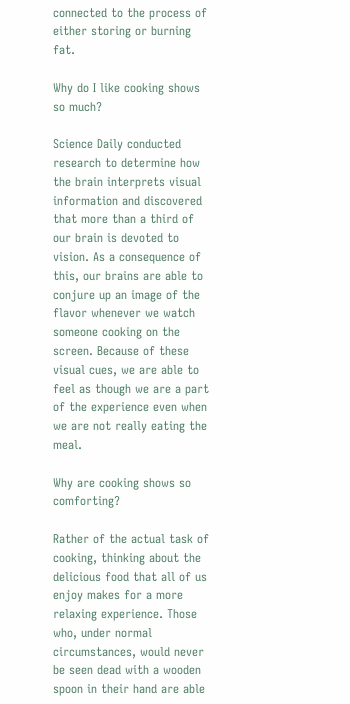connected to the process of either storing or burning fat.

Why do I like cooking shows so much?

Science Daily conducted research to determine how the brain interprets visual information and discovered that more than a third of our brain is devoted to vision. As a consequence of this, our brains are able to conjure up an image of the flavor whenever we watch someone cooking on the screen. Because of these visual cues, we are able to feel as though we are a part of the experience even when we are not really eating the meal.

Why are cooking shows so comforting?

Rather of the actual task of cooking, thinking about the delicious food that all of us enjoy makes for a more relaxing experience. Those who, under normal circumstances, would never be seen dead with a wooden spoon in their hand are able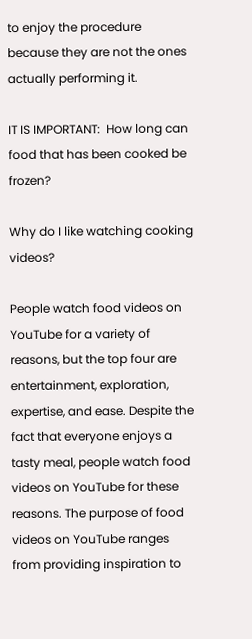to enjoy the procedure because they are not the ones actually performing it.

IT IS IMPORTANT:  How long can food that has been cooked be frozen?

Why do I like watching cooking videos?

People watch food videos on YouTube for a variety of reasons, but the top four are entertainment, exploration, expertise, and ease. Despite the fact that everyone enjoys a tasty meal, people watch food videos on YouTube for these reasons. The purpose of food videos on YouTube ranges from providing inspiration to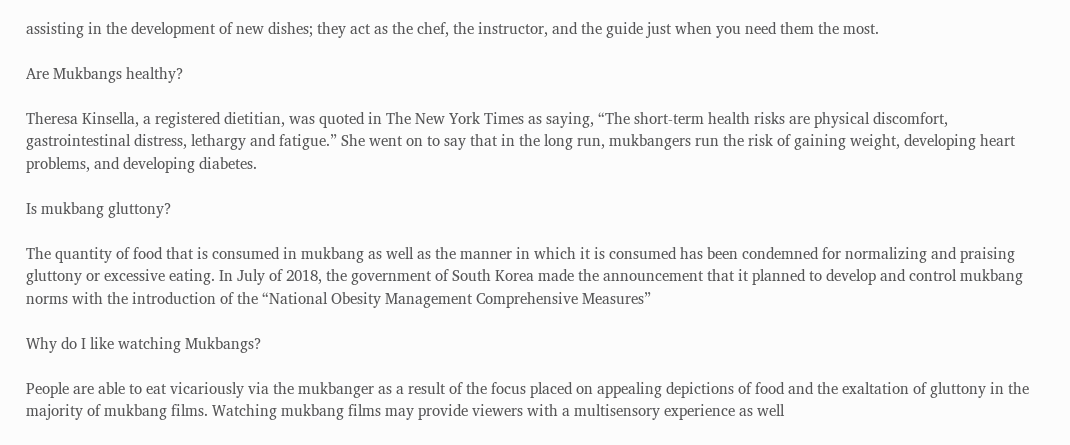assisting in the development of new dishes; they act as the chef, the instructor, and the guide just when you need them the most.

Are Mukbangs healthy?

Theresa Kinsella, a registered dietitian, was quoted in The New York Times as saying, “The short-term health risks are physical discomfort, gastrointestinal distress, lethargy and fatigue.” She went on to say that in the long run, mukbangers run the risk of gaining weight, developing heart problems, and developing diabetes.

Is mukbang gluttony?

The quantity of food that is consumed in mukbang as well as the manner in which it is consumed has been condemned for normalizing and praising gluttony or excessive eating. In July of 2018, the government of South Korea made the announcement that it planned to develop and control mukbang norms with the introduction of the “National Obesity Management Comprehensive Measures”

Why do I like watching Mukbangs?

People are able to eat vicariously via the mukbanger as a result of the focus placed on appealing depictions of food and the exaltation of gluttony in the majority of mukbang films. Watching mukbang films may provide viewers with a multisensory experience as well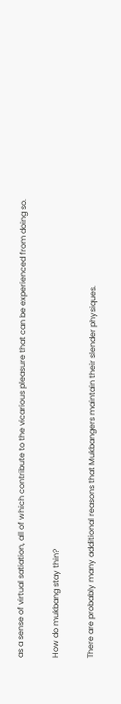as a sense of virtual satiation, all of which contribute to the vicarious pleasure that can be experienced from doing so.

How do mukbang stay thin?

There are probably many additional reasons that Mukbangers maintain their slender physiques.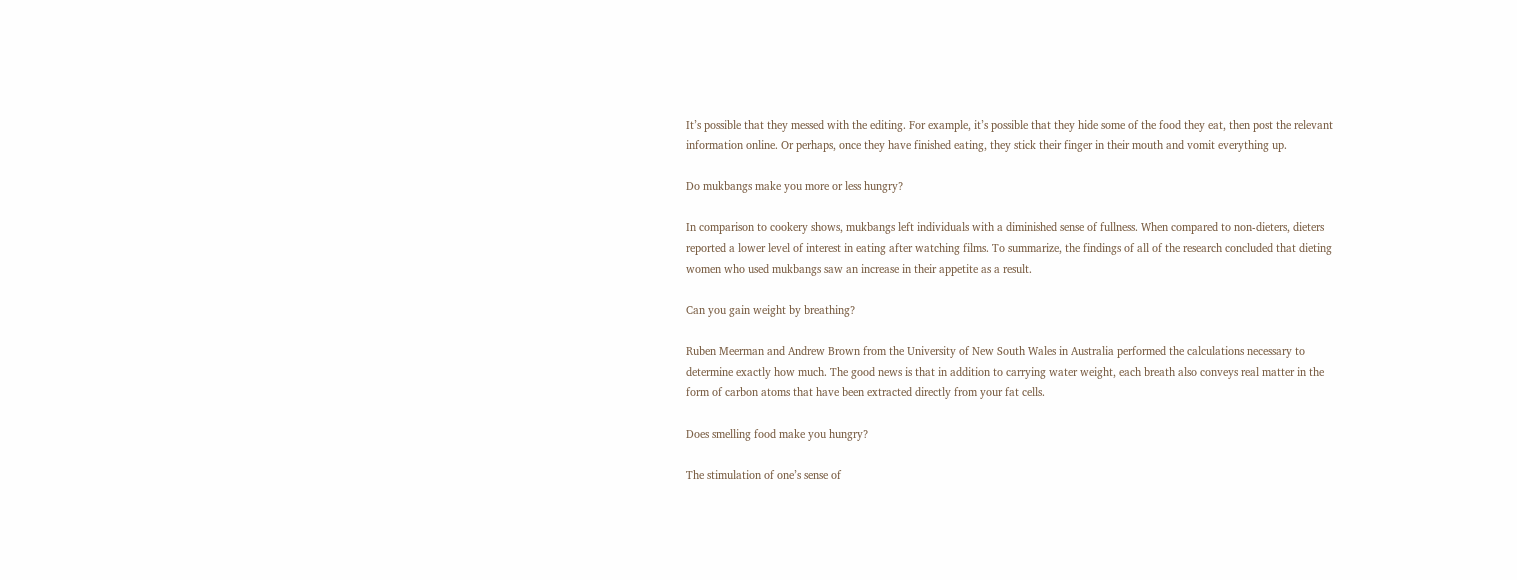It’s possible that they messed with the editing. For example, it’s possible that they hide some of the food they eat, then post the relevant information online. Or perhaps, once they have finished eating, they stick their finger in their mouth and vomit everything up.

Do mukbangs make you more or less hungry?

In comparison to cookery shows, mukbangs left individuals with a diminished sense of fullness. When compared to non-dieters, dieters reported a lower level of interest in eating after watching films. To summarize, the findings of all of the research concluded that dieting women who used mukbangs saw an increase in their appetite as a result.

Can you gain weight by breathing?

Ruben Meerman and Andrew Brown from the University of New South Wales in Australia performed the calculations necessary to determine exactly how much. The good news is that in addition to carrying water weight, each breath also conveys real matter in the form of carbon atoms that have been extracted directly from your fat cells.

Does smelling food make you hungry?

The stimulation of one’s sense of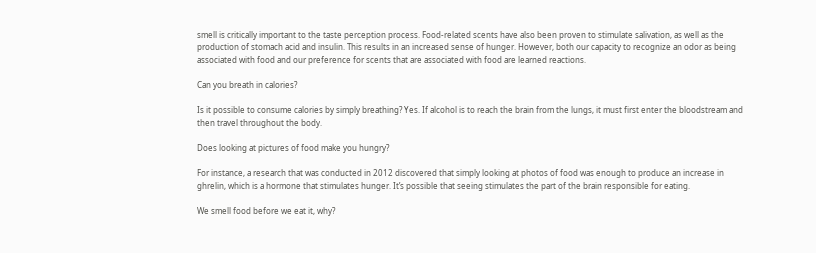smell is critically important to the taste perception process. Food-related scents have also been proven to stimulate salivation, as well as the production of stomach acid and insulin. This results in an increased sense of hunger. However, both our capacity to recognize an odor as being associated with food and our preference for scents that are associated with food are learned reactions.

Can you breath in calories?

Is it possible to consume calories by simply breathing? Yes. If alcohol is to reach the brain from the lungs, it must first enter the bloodstream and then travel throughout the body.

Does looking at pictures of food make you hungry?

For instance, a research that was conducted in 2012 discovered that simply looking at photos of food was enough to produce an increase in ghrelin, which is a hormone that stimulates hunger. It’s possible that seeing stimulates the part of the brain responsible for eating.

We smell food before we eat it, why?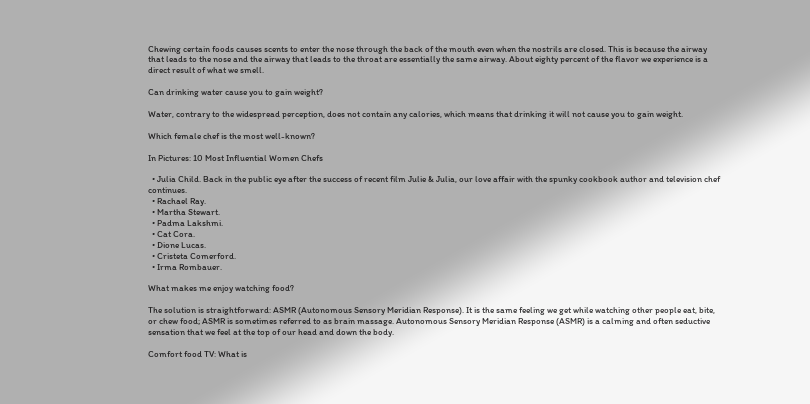Chewing certain foods causes scents to enter the nose through the back of the mouth even when the nostrils are closed. This is because the airway that leads to the nose and the airway that leads to the throat are essentially the same airway. About eighty percent of the flavor we experience is a direct result of what we smell.

Can drinking water cause you to gain weight?

Water, contrary to the widespread perception, does not contain any calories, which means that drinking it will not cause you to gain weight.

Which female chef is the most well-known?

In Pictures: 10 Most Influential Women Chefs

  • Julia Child. Back in the public eye after the success of recent film Julie & Julia, our love affair with the spunky cookbook author and television chef continues.
  • Rachael Ray.
  • Martha Stewart.
  • Padma Lakshmi.
  • Cat Cora.
  • Dione Lucas.
  • Cristeta Comerford.
  • Irma Rombauer.

What makes me enjoy watching food?

The solution is straightforward: ASMR (Autonomous Sensory Meridian Response). It is the same feeling we get while watching other people eat, bite, or chew food; ASMR is sometimes referred to as brain massage. Autonomous Sensory Meridian Response (ASMR) is a calming and often seductive sensation that we feel at the top of our head and down the body.

Comfort food TV: What is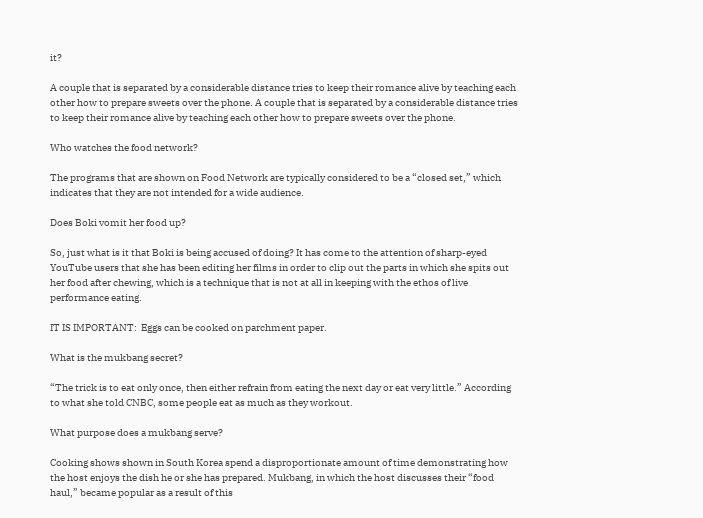it?

A couple that is separated by a considerable distance tries to keep their romance alive by teaching each other how to prepare sweets over the phone. A couple that is separated by a considerable distance tries to keep their romance alive by teaching each other how to prepare sweets over the phone.

Who watches the food network?

The programs that are shown on Food Network are typically considered to be a “closed set,” which indicates that they are not intended for a wide audience.

Does Boki vomit her food up?

So, just what is it that Boki is being accused of doing? It has come to the attention of sharp-eyed YouTube users that she has been editing her films in order to clip out the parts in which she spits out her food after chewing, which is a technique that is not at all in keeping with the ethos of live performance eating.

IT IS IMPORTANT:  Eggs can be cooked on parchment paper.

What is the mukbang secret?

“The trick is to eat only once, then either refrain from eating the next day or eat very little.” According to what she told CNBC, some people eat as much as they workout.

What purpose does a mukbang serve?

Cooking shows shown in South Korea spend a disproportionate amount of time demonstrating how the host enjoys the dish he or she has prepared. Mukbang, in which the host discusses their “food haul,” became popular as a result of this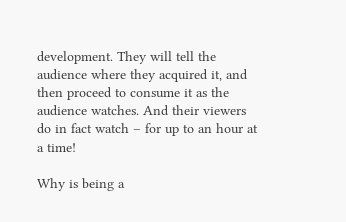development. They will tell the audience where they acquired it, and then proceed to consume it as the audience watches. And their viewers do in fact watch – for up to an hour at a time!

Why is being a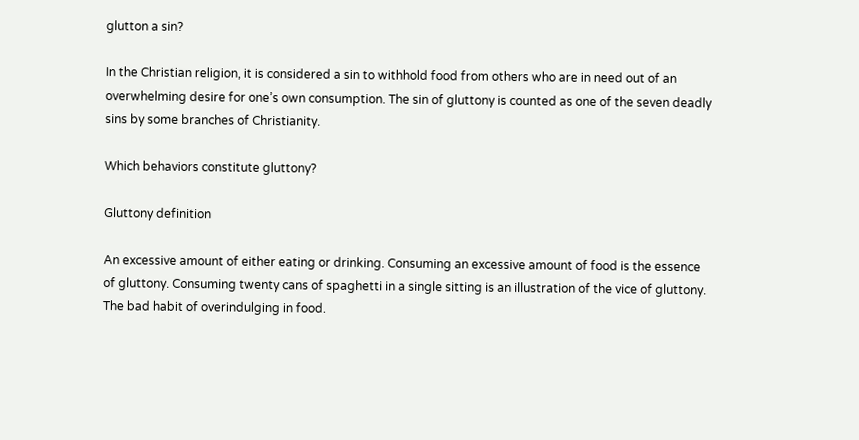glutton a sin?

In the Christian religion, it is considered a sin to withhold food from others who are in need out of an overwhelming desire for one’s own consumption. The sin of gluttony is counted as one of the seven deadly sins by some branches of Christianity.

Which behaviors constitute gluttony?

Gluttony definition

An excessive amount of either eating or drinking. Consuming an excessive amount of food is the essence of gluttony. Consuming twenty cans of spaghetti in a single sitting is an illustration of the vice of gluttony. The bad habit of overindulging in food.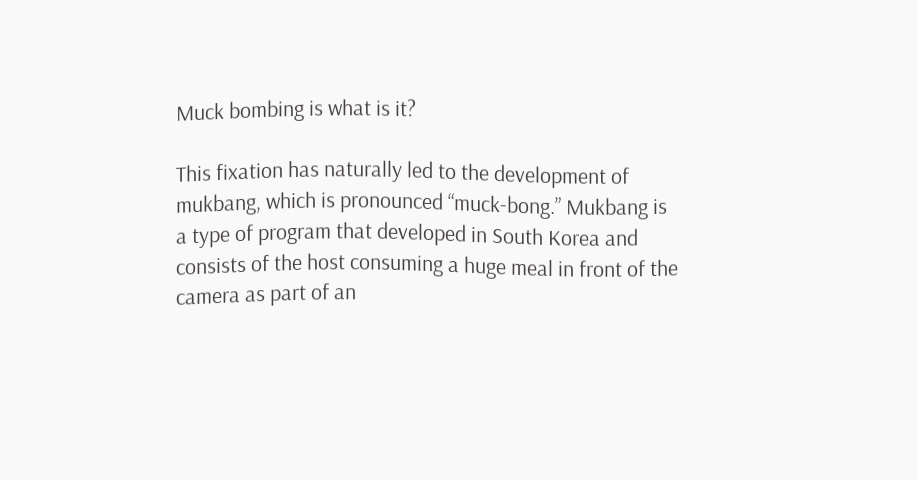Muck bombing is what is it?

This fixation has naturally led to the development of mukbang, which is pronounced “muck-bong.” Mukbang is a type of program that developed in South Korea and consists of the host consuming a huge meal in front of the camera as part of an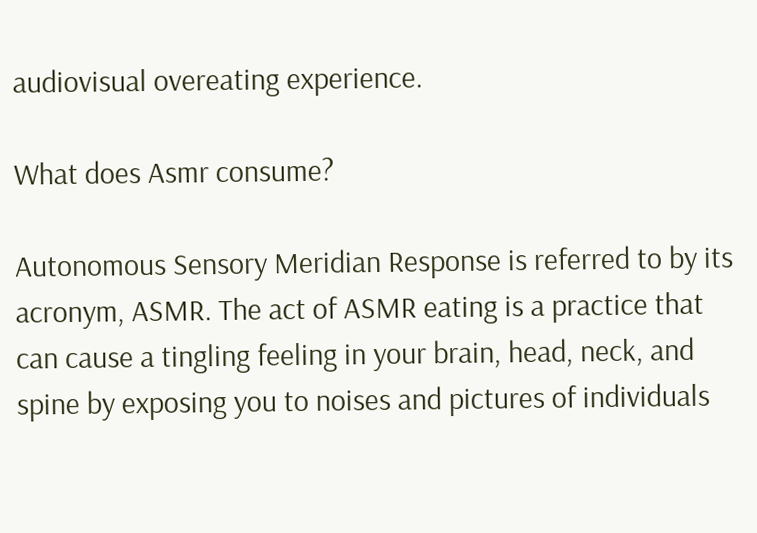audiovisual overeating experience.

What does Asmr consume?

Autonomous Sensory Meridian Response is referred to by its acronym, ASMR. The act of ASMR eating is a practice that can cause a tingling feeling in your brain, head, neck, and spine by exposing you to noises and pictures of individuals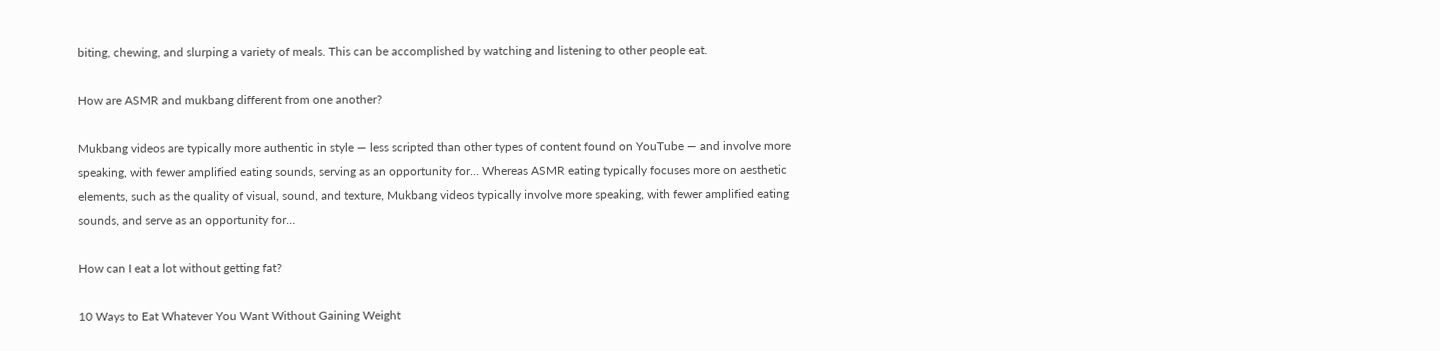biting, chewing, and slurping a variety of meals. This can be accomplished by watching and listening to other people eat.

How are ASMR and mukbang different from one another?

Mukbang videos are typically more authentic in style — less scripted than other types of content found on YouTube — and involve more speaking, with fewer amplified eating sounds, serving as an opportunity for… Whereas ASMR eating typically focuses more on aesthetic elements, such as the quality of visual, sound, and texture, Mukbang videos typically involve more speaking, with fewer amplified eating sounds, and serve as an opportunity for…

How can I eat a lot without getting fat?

10 Ways to Eat Whatever You Want Without Gaining Weight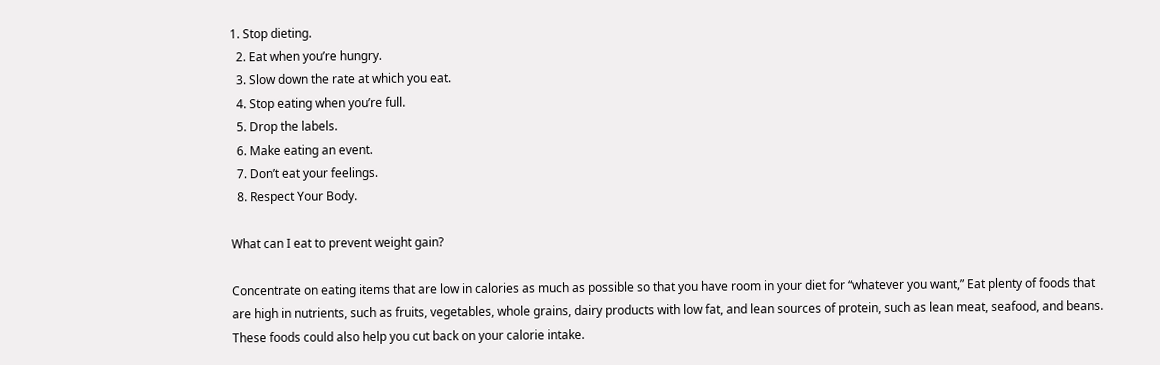1. Stop dieting.
  2. Eat when you’re hungry.
  3. Slow down the rate at which you eat.
  4. Stop eating when you’re full.
  5. Drop the labels.
  6. Make eating an event.
  7. Don’t eat your feelings.
  8. Respect Your Body.

What can I eat to prevent weight gain?

Concentrate on eating items that are low in calories as much as possible so that you have room in your diet for “whatever you want,” Eat plenty of foods that are high in nutrients, such as fruits, vegetables, whole grains, dairy products with low fat, and lean sources of protein, such as lean meat, seafood, and beans. These foods could also help you cut back on your calorie intake.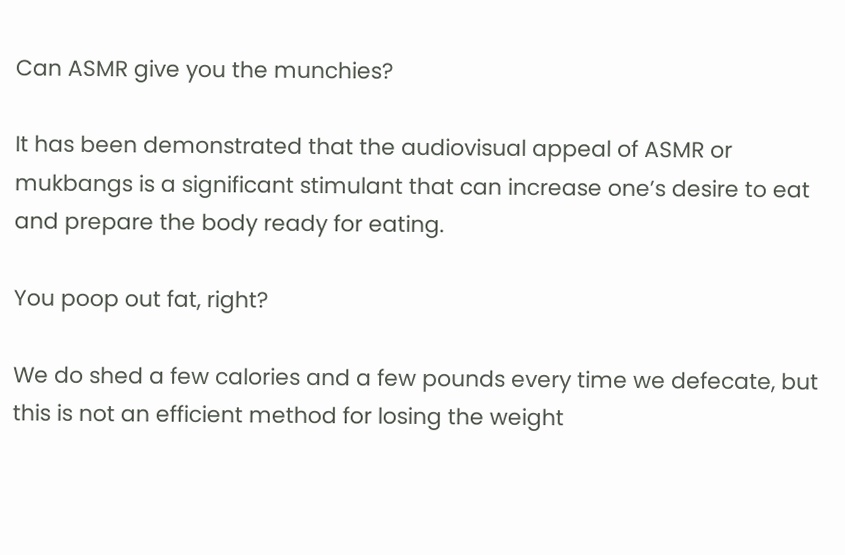Can ASMR give you the munchies?

It has been demonstrated that the audiovisual appeal of ASMR or mukbangs is a significant stimulant that can increase one’s desire to eat and prepare the body ready for eating.

You poop out fat, right?

We do shed a few calories and a few pounds every time we defecate, but this is not an efficient method for losing the weight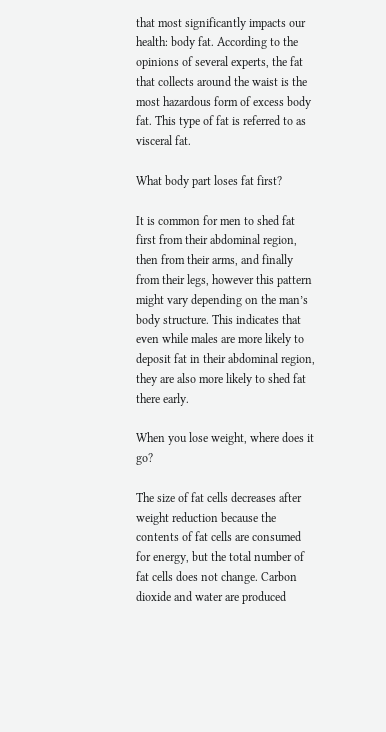that most significantly impacts our health: body fat. According to the opinions of several experts, the fat that collects around the waist is the most hazardous form of excess body fat. This type of fat is referred to as visceral fat.

What body part loses fat first?

It is common for men to shed fat first from their abdominal region, then from their arms, and finally from their legs, however this pattern might vary depending on the man’s body structure. This indicates that even while males are more likely to deposit fat in their abdominal region, they are also more likely to shed fat there early.

When you lose weight, where does it go?

The size of fat cells decreases after weight reduction because the contents of fat cells are consumed for energy, but the total number of fat cells does not change. Carbon dioxide and water are produced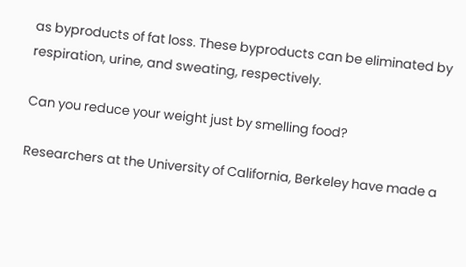as byproducts of fat loss. These byproducts can be eliminated by respiration, urine, and sweating, respectively.

Can you reduce your weight just by smelling food?

Researchers at the University of California, Berkeley have made a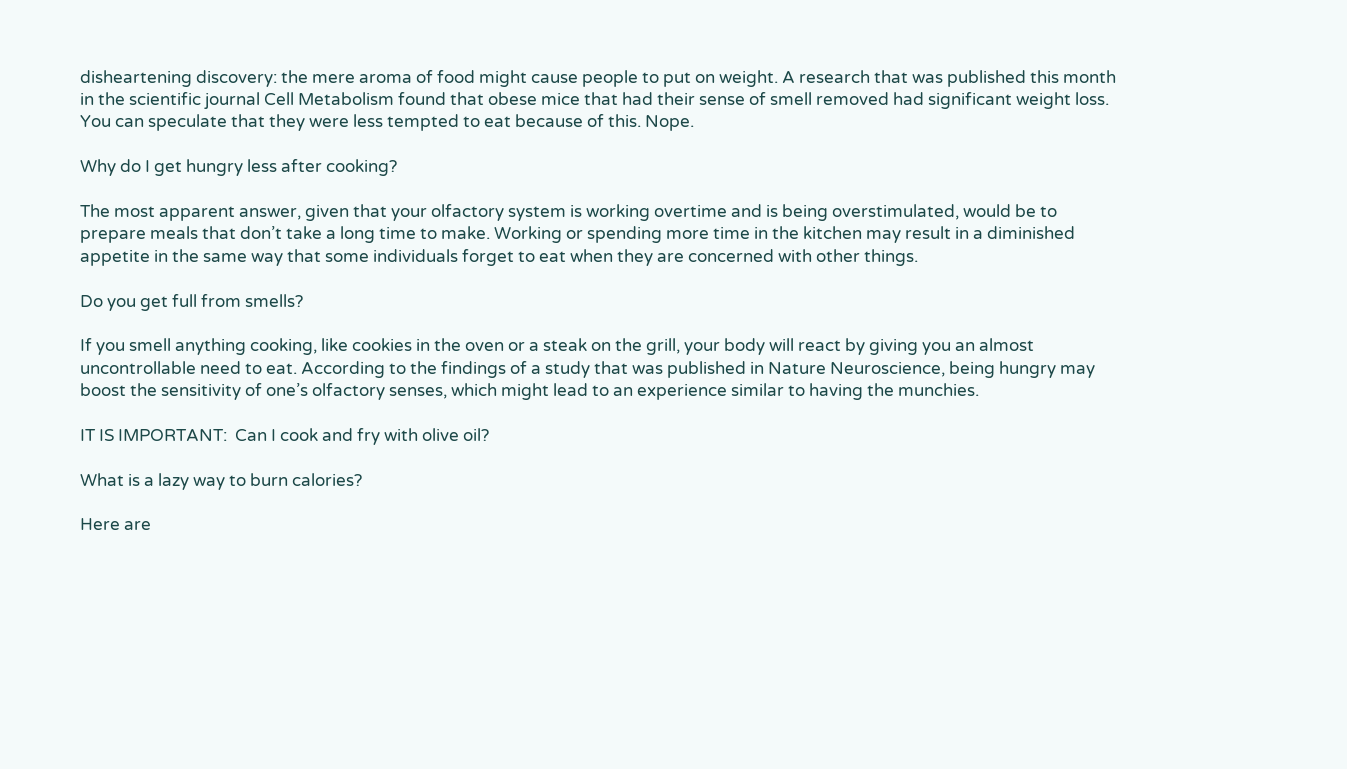disheartening discovery: the mere aroma of food might cause people to put on weight. A research that was published this month in the scientific journal Cell Metabolism found that obese mice that had their sense of smell removed had significant weight loss. You can speculate that they were less tempted to eat because of this. Nope.

Why do I get hungry less after cooking?

The most apparent answer, given that your olfactory system is working overtime and is being overstimulated, would be to prepare meals that don’t take a long time to make. Working or spending more time in the kitchen may result in a diminished appetite in the same way that some individuals forget to eat when they are concerned with other things.

Do you get full from smells?

If you smell anything cooking, like cookies in the oven or a steak on the grill, your body will react by giving you an almost uncontrollable need to eat. According to the findings of a study that was published in Nature Neuroscience, being hungry may boost the sensitivity of one’s olfactory senses, which might lead to an experience similar to having the munchies.

IT IS IMPORTANT:  Can I cook and fry with olive oil?

What is a lazy way to burn calories?

Here are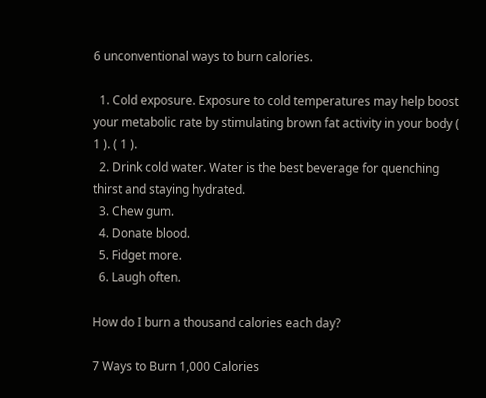6 unconventional ways to burn calories.

  1. Cold exposure. Exposure to cold temperatures may help boost your metabolic rate by stimulating brown fat activity in your body ( 1 ). ( 1 ).
  2. Drink cold water. Water is the best beverage for quenching thirst and staying hydrated.
  3. Chew gum.
  4. Donate blood.
  5. Fidget more.
  6. Laugh often.

How do I burn a thousand calories each day?

7 Ways to Burn 1,000 Calories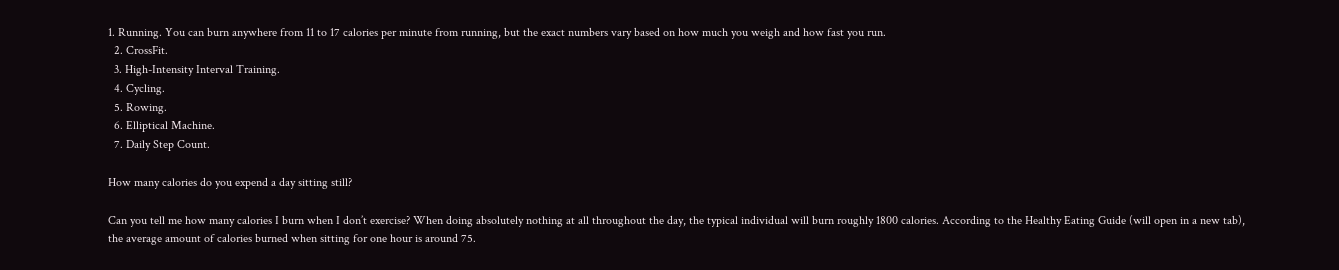1. Running. You can burn anywhere from 11 to 17 calories per minute from running, but the exact numbers vary based on how much you weigh and how fast you run.
  2. CrossFit.
  3. High-Intensity Interval Training.
  4. Cycling.
  5. Rowing.
  6. Elliptical Machine.
  7. Daily Step Count.

How many calories do you expend a day sitting still?

Can you tell me how many calories I burn when I don’t exercise? When doing absolutely nothing at all throughout the day, the typical individual will burn roughly 1800 calories. According to the Healthy Eating Guide (will open in a new tab), the average amount of calories burned when sitting for one hour is around 75.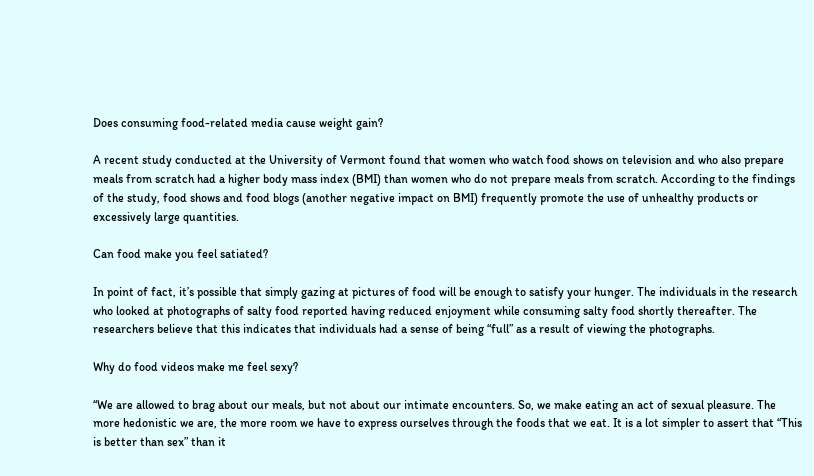Does consuming food-related media cause weight gain?

A recent study conducted at the University of Vermont found that women who watch food shows on television and who also prepare meals from scratch had a higher body mass index (BMI) than women who do not prepare meals from scratch. According to the findings of the study, food shows and food blogs (another negative impact on BMI) frequently promote the use of unhealthy products or excessively large quantities.

Can food make you feel satiated?

In point of fact, it’s possible that simply gazing at pictures of food will be enough to satisfy your hunger. The individuals in the research who looked at photographs of salty food reported having reduced enjoyment while consuming salty food shortly thereafter. The researchers believe that this indicates that individuals had a sense of being “full” as a result of viewing the photographs.

Why do food videos make me feel sexy?

“We are allowed to brag about our meals, but not about our intimate encounters. So, we make eating an act of sexual pleasure. The more hedonistic we are, the more room we have to express ourselves through the foods that we eat. It is a lot simpler to assert that “This is better than sex” than it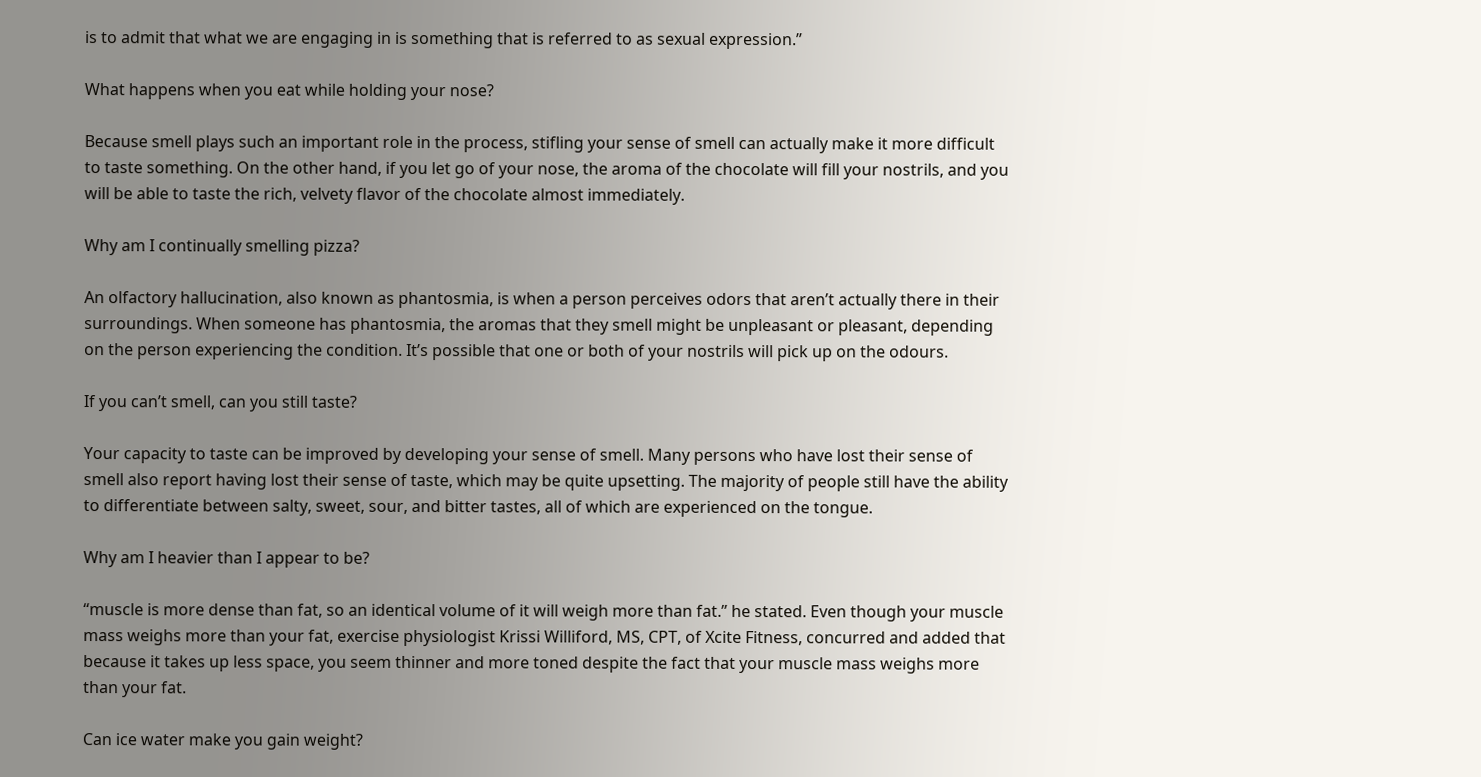is to admit that what we are engaging in is something that is referred to as sexual expression.”

What happens when you eat while holding your nose?

Because smell plays such an important role in the process, stifling your sense of smell can actually make it more difficult to taste something. On the other hand, if you let go of your nose, the aroma of the chocolate will fill your nostrils, and you will be able to taste the rich, velvety flavor of the chocolate almost immediately.

Why am I continually smelling pizza?

An olfactory hallucination, also known as phantosmia, is when a person perceives odors that aren’t actually there in their surroundings. When someone has phantosmia, the aromas that they smell might be unpleasant or pleasant, depending on the person experiencing the condition. It’s possible that one or both of your nostrils will pick up on the odours.

If you can’t smell, can you still taste?

Your capacity to taste can be improved by developing your sense of smell. Many persons who have lost their sense of smell also report having lost their sense of taste, which may be quite upsetting. The majority of people still have the ability to differentiate between salty, sweet, sour, and bitter tastes, all of which are experienced on the tongue.

Why am I heavier than I appear to be?

“muscle is more dense than fat, so an identical volume of it will weigh more than fat.” he stated. Even though your muscle mass weighs more than your fat, exercise physiologist Krissi Williford, MS, CPT, of Xcite Fitness, concurred and added that because it takes up less space, you seem thinner and more toned despite the fact that your muscle mass weighs more than your fat.

Can ice water make you gain weight?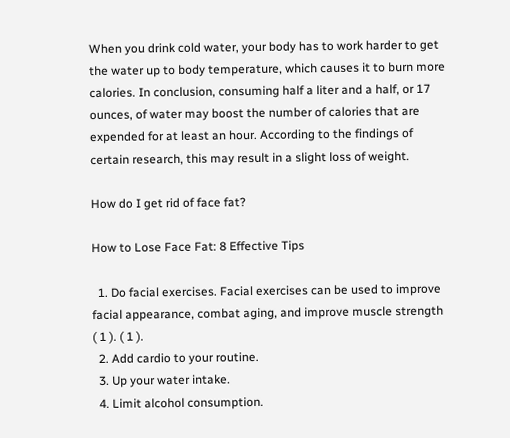When you drink cold water, your body has to work harder to get the water up to body temperature, which causes it to burn more calories. In conclusion, consuming half a liter and a half, or 17 ounces, of water may boost the number of calories that are expended for at least an hour. According to the findings of certain research, this may result in a slight loss of weight.

How do I get rid of face fat?

How to Lose Face Fat: 8 Effective Tips

  1. Do facial exercises. Facial exercises can be used to improve facial appearance, combat aging, and improve muscle strength ( 1 ). ( 1 ).
  2. Add cardio to your routine.
  3. Up your water intake.
  4. Limit alcohol consumption.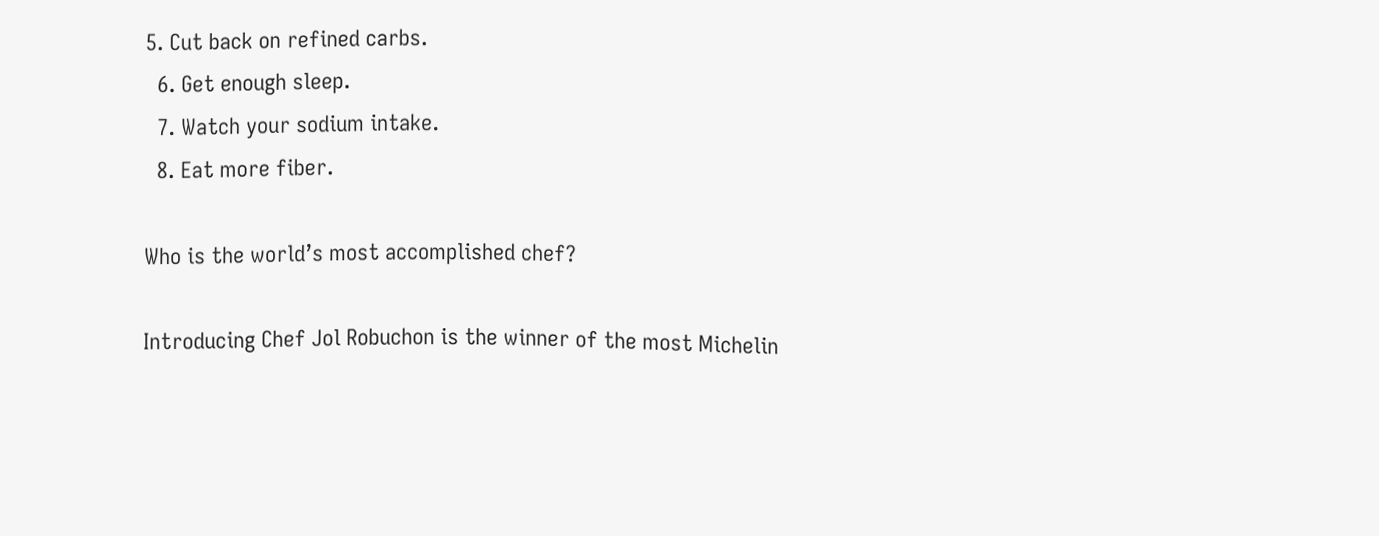5. Cut back on refined carbs.
  6. Get enough sleep.
  7. Watch your sodium intake.
  8. Eat more fiber.

Who is the world’s most accomplished chef?

Introducing Chef Jol Robuchon is the winner of the most Michelin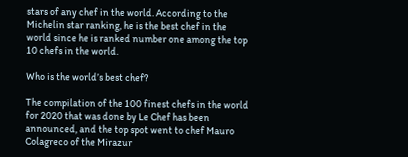stars of any chef in the world. According to the Michelin star ranking, he is the best chef in the world since he is ranked number one among the top 10 chefs in the world.

Who is the world’s best chef?

The compilation of the 100 finest chefs in the world for 2020 that was done by Le Chef has been announced, and the top spot went to chef Mauro Colagreco of the Mirazur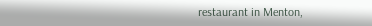restaurant in Menton,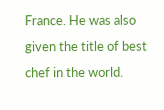France. He was also given the title of best chef in the world.